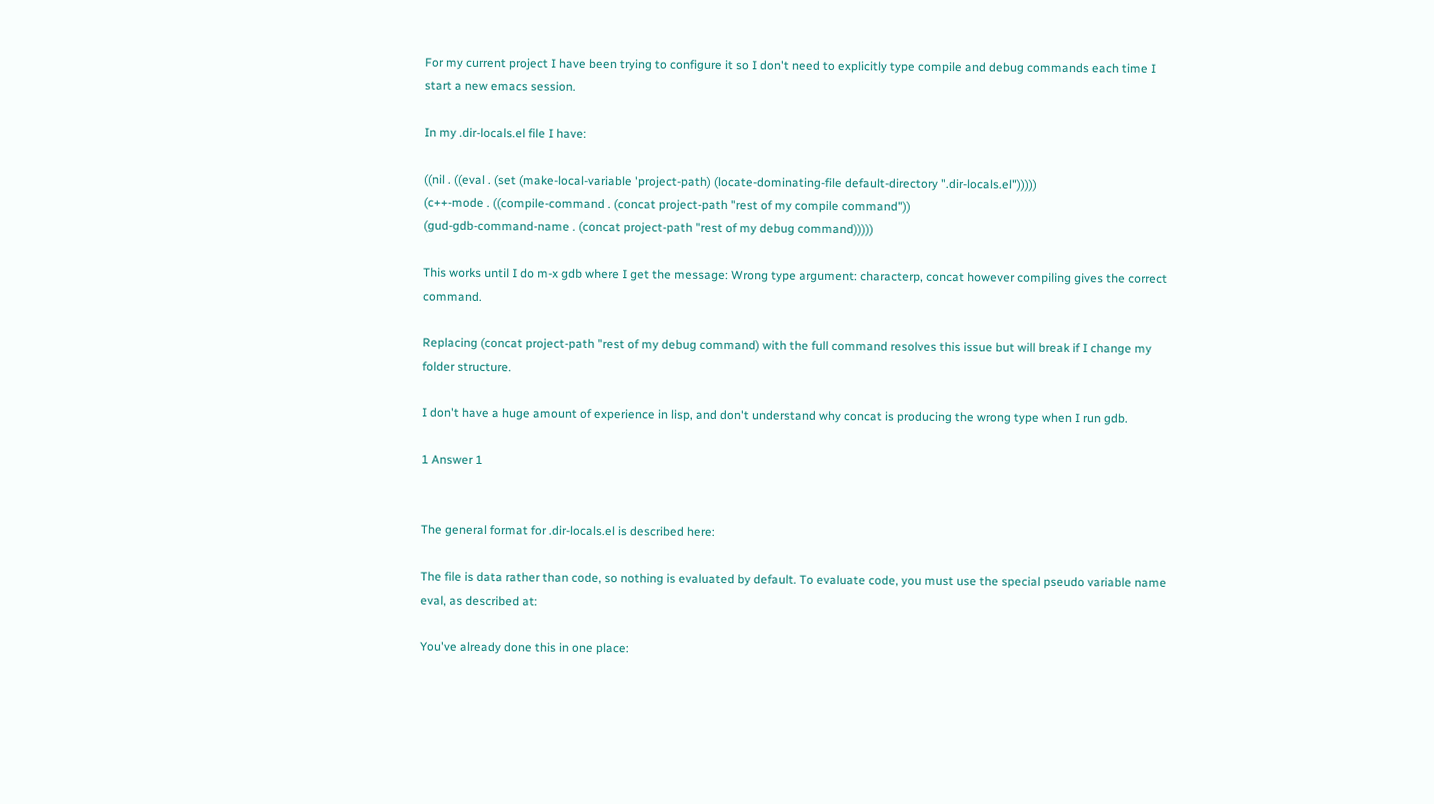For my current project I have been trying to configure it so I don't need to explicitly type compile and debug commands each time I start a new emacs session.

In my .dir-locals.el file I have:

((nil . ((eval . (set (make-local-variable 'project-path) (locate-dominating-file default-directory ".dir-locals.el")))))
(c++-mode . ((compile-command . (concat project-path "rest of my compile command"))
(gud-gdb-command-name . (concat project-path "rest of my debug command)))))

This works until I do m-x gdb where I get the message: Wrong type argument: characterp, concat however compiling gives the correct command.

Replacing (concat project-path "rest of my debug command) with the full command resolves this issue but will break if I change my folder structure.

I don't have a huge amount of experience in lisp, and don't understand why concat is producing the wrong type when I run gdb.

1 Answer 1


The general format for .dir-locals.el is described here:

The file is data rather than code, so nothing is evaluated by default. To evaluate code, you must use the special pseudo variable name eval, as described at:

You've already done this in one place: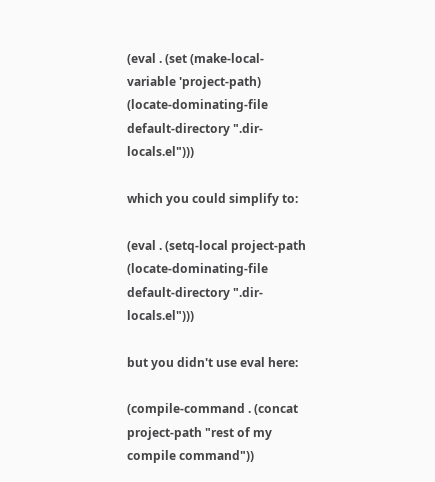(eval . (set (make-local-variable 'project-path) (locate-dominating-file default-directory ".dir-locals.el")))

which you could simplify to:

(eval . (setq-local project-path (locate-dominating-file default-directory ".dir-locals.el")))

but you didn't use eval here:

(compile-command . (concat project-path "rest of my compile command"))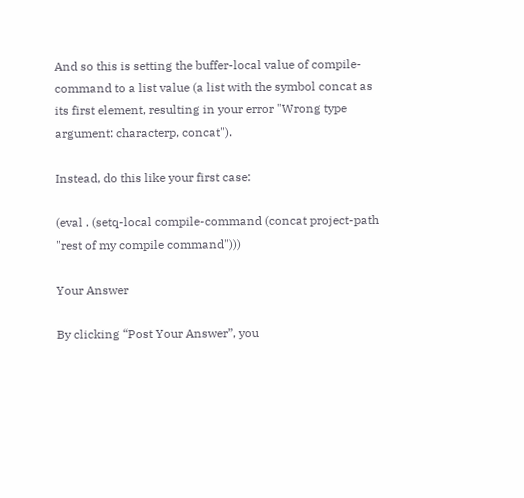And so this is setting the buffer-local value of compile-command to a list value (a list with the symbol concat as its first element, resulting in your error "Wrong type argument: characterp, concat").

Instead, do this like your first case:

(eval . (setq-local compile-command (concat project-path "rest of my compile command")))

Your Answer

By clicking “Post Your Answer”, you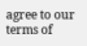agree to our terms of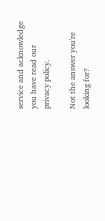service and acknowledge you have read our privacy policy.

Not the answer you're looking for?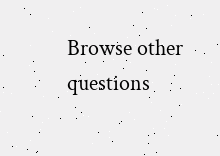Browse other questions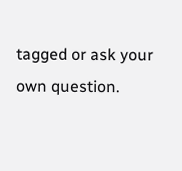tagged or ask your own question.